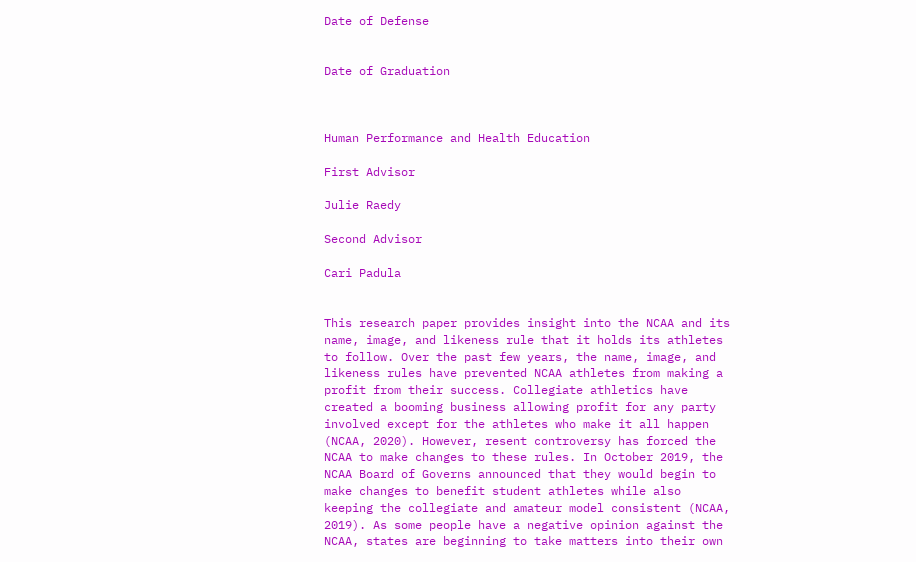Date of Defense


Date of Graduation



Human Performance and Health Education

First Advisor

Julie Raedy

Second Advisor

Cari Padula


This research paper provides insight into the NCAA and its name, image, and likeness rule that it holds its athletes to follow. Over the past few years, the name, image, and likeness rules have prevented NCAA athletes from making a profit from their success. Collegiate athletics have created a booming business allowing profit for any party involved except for the athletes who make it all happen (NCAA, 2020). However, resent controversy has forced the NCAA to make changes to these rules. In October 2019, the NCAA Board of Governs announced that they would begin to make changes to benefit student athletes while also keeping the collegiate and amateur model consistent (NCAA, 2019). As some people have a negative opinion against the NCAA, states are beginning to take matters into their own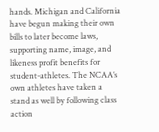hands. Michigan and California have begun making their own bills to later become laws, supporting name, image, and likeness profit benefits for student-athletes. The NCAA’s own athletes have taken a stand as well by following class action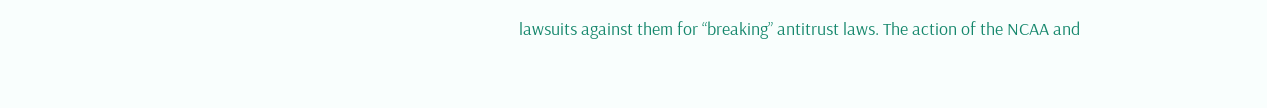lawsuits against them for “breaking” antitrust laws. The action of the NCAA and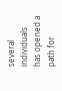several individuals has opened a path for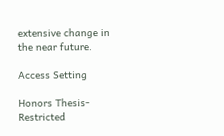extensive change in the near future.

Access Setting

Honors Thesis-Restricted